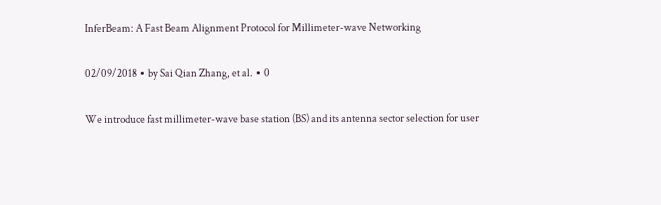InferBeam: A Fast Beam Alignment Protocol for Millimeter-wave Networking

02/09/2018 ∙ by Sai Qian Zhang, et al. ∙ 0

We introduce fast millimeter-wave base station (BS) and its antenna sector selection for user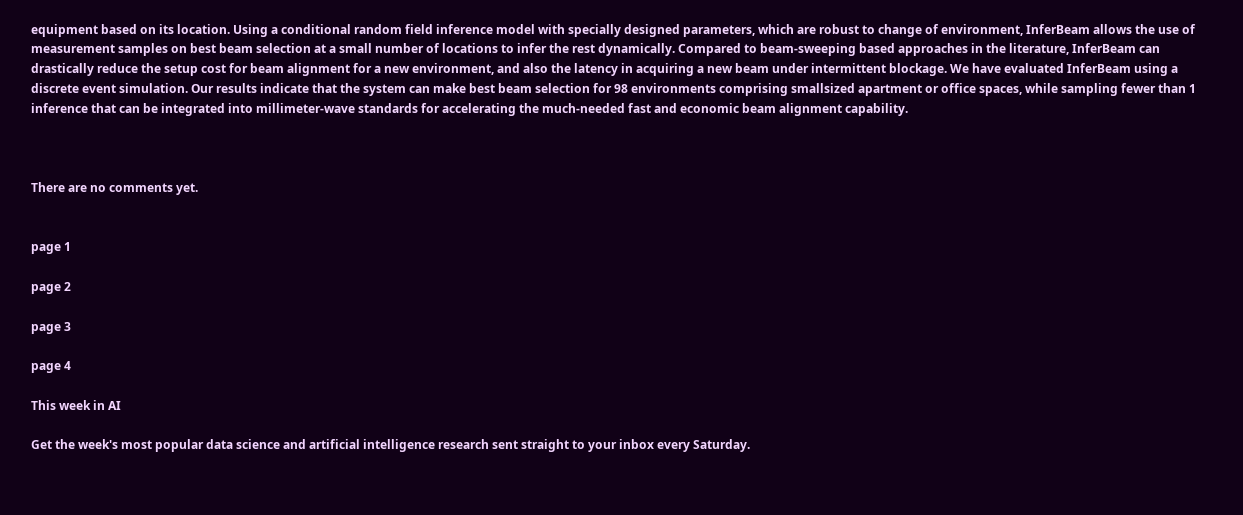equipment based on its location. Using a conditional random field inference model with specially designed parameters, which are robust to change of environment, InferBeam allows the use of measurement samples on best beam selection at a small number of locations to infer the rest dynamically. Compared to beam-sweeping based approaches in the literature, InferBeam can drastically reduce the setup cost for beam alignment for a new environment, and also the latency in acquiring a new beam under intermittent blockage. We have evaluated InferBeam using a discrete event simulation. Our results indicate that the system can make best beam selection for 98 environments comprising smallsized apartment or office spaces, while sampling fewer than 1 inference that can be integrated into millimeter-wave standards for accelerating the much-needed fast and economic beam alignment capability.



There are no comments yet.


page 1

page 2

page 3

page 4

This week in AI

Get the week's most popular data science and artificial intelligence research sent straight to your inbox every Saturday.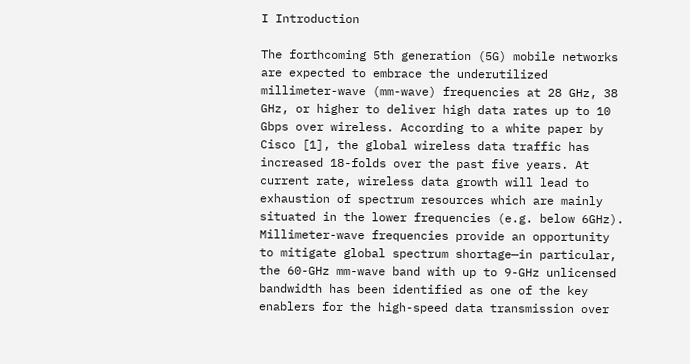I Introduction

The forthcoming 5th generation (5G) mobile networks are expected to embrace the underutilized millimeter-wave (mm-wave) frequencies at 28 GHz, 38 GHz, or higher to deliver high data rates up to 10 Gbps over wireless. According to a white paper by Cisco [1], the global wireless data traffic has increased 18-folds over the past five years. At current rate, wireless data growth will lead to exhaustion of spectrum resources which are mainly situated in the lower frequencies (e.g. below 6GHz). Millimeter-wave frequencies provide an opportunity to mitigate global spectrum shortage—in particular, the 60-GHz mm-wave band with up to 9-GHz unlicensed bandwidth has been identified as one of the key enablers for the high-speed data transmission over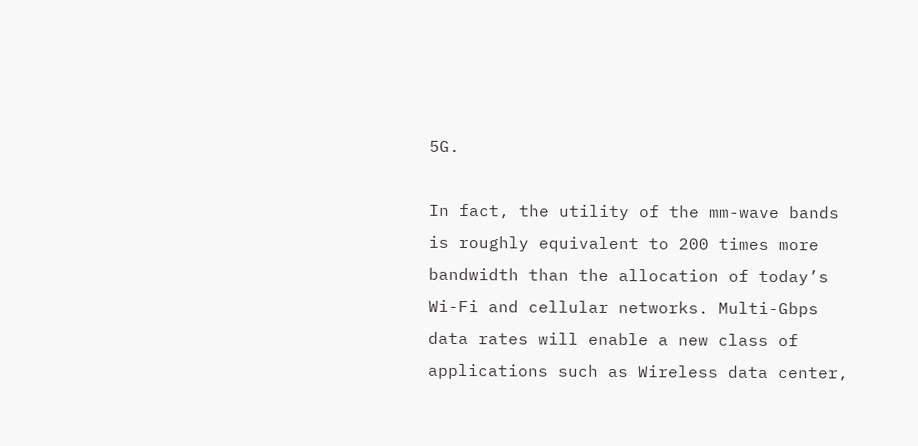5G.

In fact, the utility of the mm-wave bands is roughly equivalent to 200 times more bandwidth than the allocation of today’s Wi-Fi and cellular networks. Multi-Gbps data rates will enable a new class of applications such as Wireless data center,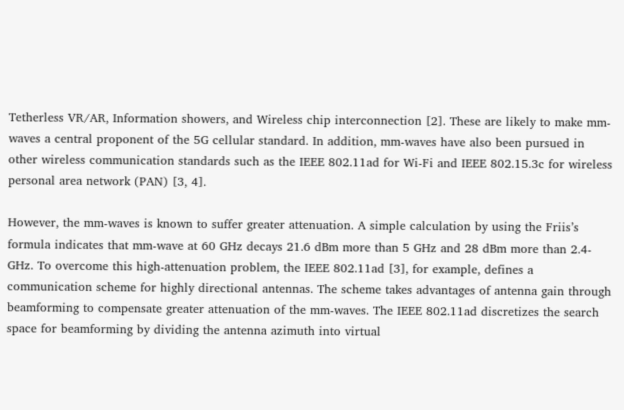Tetherless VR/AR, Information showers, and Wireless chip interconnection [2]. These are likely to make mm-waves a central proponent of the 5G cellular standard. In addition, mm-waves have also been pursued in other wireless communication standards such as the IEEE 802.11ad for Wi-Fi and IEEE 802.15.3c for wireless personal area network (PAN) [3, 4].

However, the mm-waves is known to suffer greater attenuation. A simple calculation by using the Friis’s formula indicates that mm-wave at 60 GHz decays 21.6 dBm more than 5 GHz and 28 dBm more than 2.4-GHz. To overcome this high-attenuation problem, the IEEE 802.11ad [3], for example, defines a communication scheme for highly directional antennas. The scheme takes advantages of antenna gain through beamforming to compensate greater attenuation of the mm-waves. The IEEE 802.11ad discretizes the search space for beamforming by dividing the antenna azimuth into virtual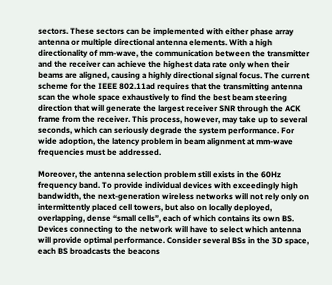sectors. These sectors can be implemented with either phase array antenna or multiple directional antenna elements. With a high directionality of mm-wave, the communication between the transmitter and the receiver can achieve the highest data rate only when their beams are aligned, causing a highly directional signal focus. The current scheme for the IEEE 802.11ad requires that the transmitting antenna scan the whole space exhaustively to find the best beam steering direction that will generate the largest receiver SNR through the ACK frame from the receiver. This process, however, may take up to several seconds, which can seriously degrade the system performance. For wide adoption, the latency problem in beam alignment at mm-wave frequencies must be addressed.

Moreover, the antenna selection problem still exists in the 60Hz frequency band. To provide individual devices with exceedingly high bandwidth, the next-generation wireless networks will not rely only on intermittently placed cell towers, but also on locally deployed, overlapping, dense “small cells”, each of which contains its own BS. Devices connecting to the network will have to select which antenna will provide optimal performance. Consider several BSs in the 3D space, each BS broadcasts the beacons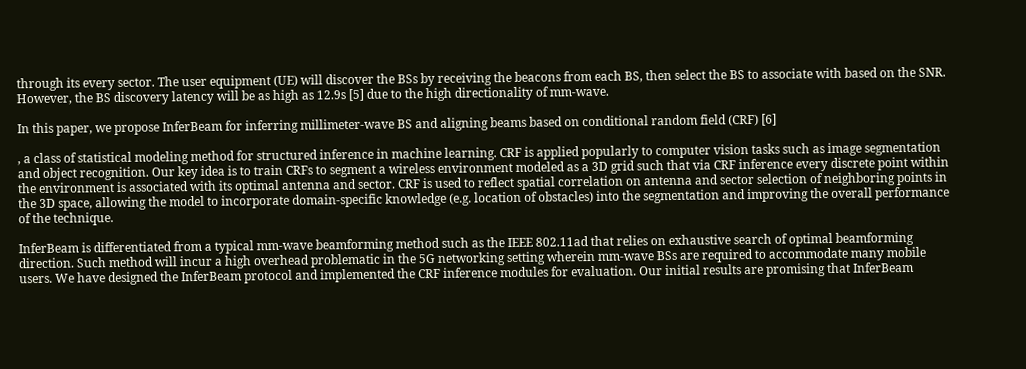through its every sector. The user equipment (UE) will discover the BSs by receiving the beacons from each BS, then select the BS to associate with based on the SNR. However, the BS discovery latency will be as high as 12.9s [5] due to the high directionality of mm-wave.

In this paper, we propose InferBeam for inferring millimeter-wave BS and aligning beams based on conditional random field (CRF) [6]

, a class of statistical modeling method for structured inference in machine learning. CRF is applied popularly to computer vision tasks such as image segmentation and object recognition. Our key idea is to train CRFs to segment a wireless environment modeled as a 3D grid such that via CRF inference every discrete point within the environment is associated with its optimal antenna and sector. CRF is used to reflect spatial correlation on antenna and sector selection of neighboring points in the 3D space, allowing the model to incorporate domain-specific knowledge (e.g. location of obstacles) into the segmentation and improving the overall performance of the technique.

InferBeam is differentiated from a typical mm-wave beamforming method such as the IEEE 802.11ad that relies on exhaustive search of optimal beamforming direction. Such method will incur a high overhead problematic in the 5G networking setting wherein mm-wave BSs are required to accommodate many mobile users. We have designed the InferBeam protocol and implemented the CRF inference modules for evaluation. Our initial results are promising that InferBeam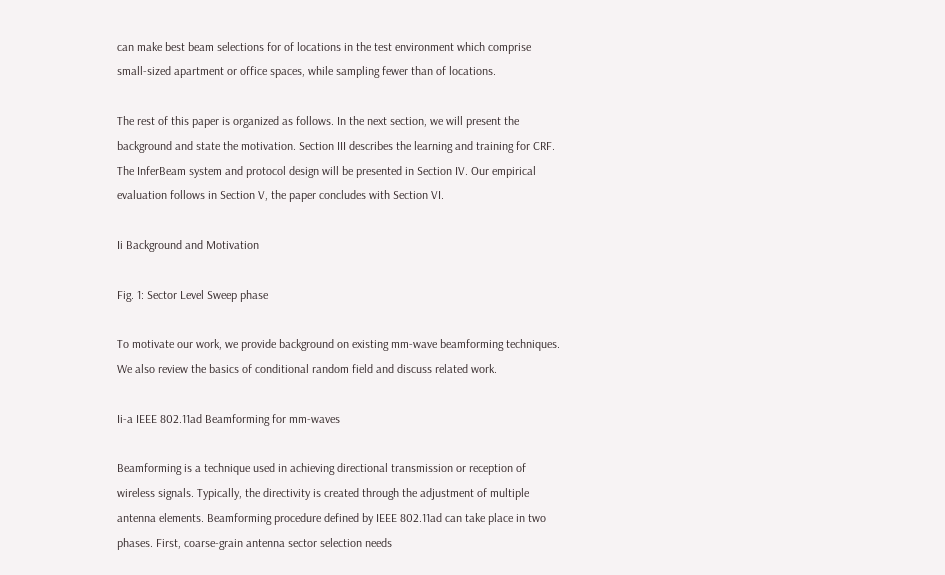can make best beam selections for of locations in the test environment which comprise small-sized apartment or office spaces, while sampling fewer than of locations.

The rest of this paper is organized as follows. In the next section, we will present the background and state the motivation. Section III describes the learning and training for CRF. The InferBeam system and protocol design will be presented in Section IV. Our empirical evaluation follows in Section V, the paper concludes with Section VI.

Ii Background and Motivation

Fig. 1: Sector Level Sweep phase

To motivate our work, we provide background on existing mm-wave beamforming techniques. We also review the basics of conditional random field and discuss related work.

Ii-a IEEE 802.11ad Beamforming for mm-waves

Beamforming is a technique used in achieving directional transmission or reception of wireless signals. Typically, the directivity is created through the adjustment of multiple antenna elements. Beamforming procedure defined by IEEE 802.11ad can take place in two phases. First, coarse-grain antenna sector selection needs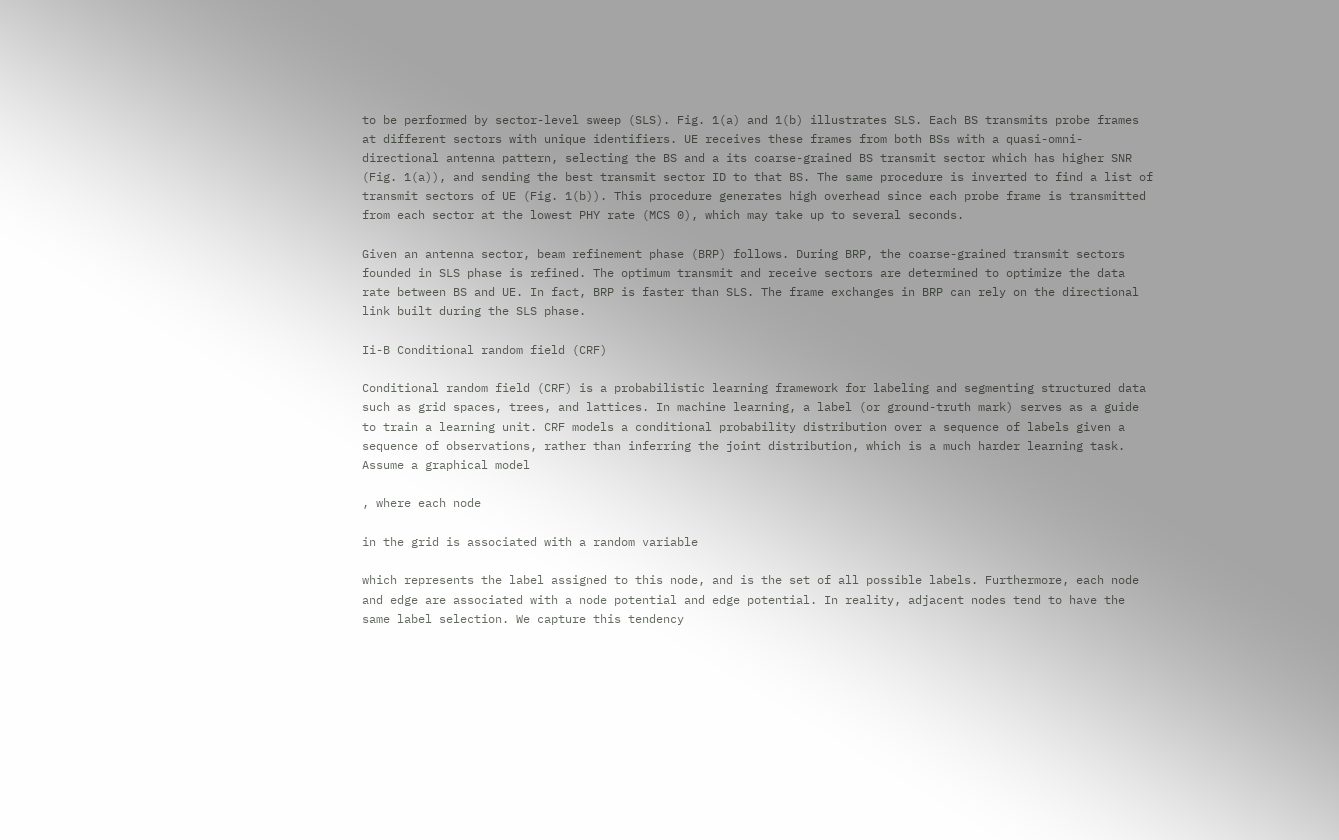to be performed by sector-level sweep (SLS). Fig. 1(a) and 1(b) illustrates SLS. Each BS transmits probe frames at different sectors with unique identifiers. UE receives these frames from both BSs with a quasi-omni-directional antenna pattern, selecting the BS and a its coarse-grained BS transmit sector which has higher SNR (Fig. 1(a)), and sending the best transmit sector ID to that BS. The same procedure is inverted to find a list of transmit sectors of UE (Fig. 1(b)). This procedure generates high overhead since each probe frame is transmitted from each sector at the lowest PHY rate (MCS 0), which may take up to several seconds.

Given an antenna sector, beam refinement phase (BRP) follows. During BRP, the coarse-grained transmit sectors founded in SLS phase is refined. The optimum transmit and receive sectors are determined to optimize the data rate between BS and UE. In fact, BRP is faster than SLS. The frame exchanges in BRP can rely on the directional link built during the SLS phase.

Ii-B Conditional random field (CRF)

Conditional random field (CRF) is a probabilistic learning framework for labeling and segmenting structured data such as grid spaces, trees, and lattices. In machine learning, a label (or ground-truth mark) serves as a guide to train a learning unit. CRF models a conditional probability distribution over a sequence of labels given a sequence of observations, rather than inferring the joint distribution, which is a much harder learning task. Assume a graphical model

, where each node

in the grid is associated with a random variable

which represents the label assigned to this node, and is the set of all possible labels. Furthermore, each node and edge are associated with a node potential and edge potential. In reality, adjacent nodes tend to have the same label selection. We capture this tendency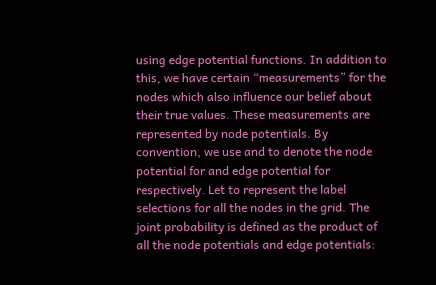using edge potential functions. In addition to this, we have certain “measurements” for the nodes which also influence our belief about their true values. These measurements are represented by node potentials. By convention, we use and to denote the node potential for and edge potential for respectively. Let to represent the label selections for all the nodes in the grid. The joint probability is defined as the product of all the node potentials and edge potentials: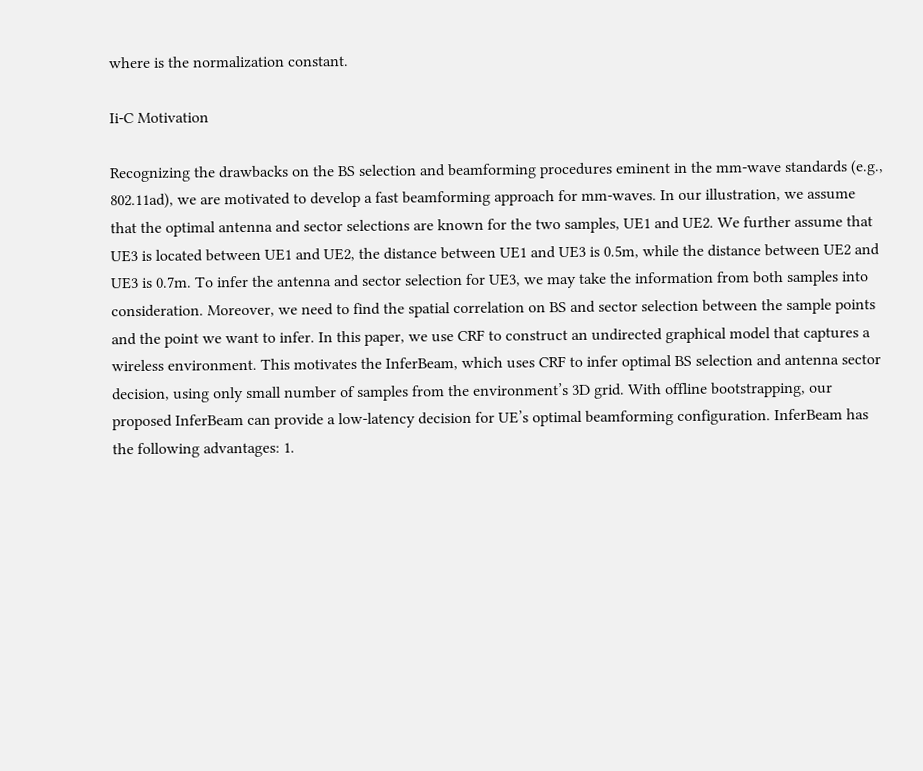where is the normalization constant.

Ii-C Motivation

Recognizing the drawbacks on the BS selection and beamforming procedures eminent in the mm-wave standards (e.g., 802.11ad), we are motivated to develop a fast beamforming approach for mm-waves. In our illustration, we assume that the optimal antenna and sector selections are known for the two samples, UE1 and UE2. We further assume that UE3 is located between UE1 and UE2, the distance between UE1 and UE3 is 0.5m, while the distance between UE2 and UE3 is 0.7m. To infer the antenna and sector selection for UE3, we may take the information from both samples into consideration. Moreover, we need to find the spatial correlation on BS and sector selection between the sample points and the point we want to infer. In this paper, we use CRF to construct an undirected graphical model that captures a wireless environment. This motivates the InferBeam, which uses CRF to infer optimal BS selection and antenna sector decision, using only small number of samples from the environment’s 3D grid. With offline bootstrapping, our proposed InferBeam can provide a low-latency decision for UE’s optimal beamforming configuration. InferBeam has the following advantages: 1.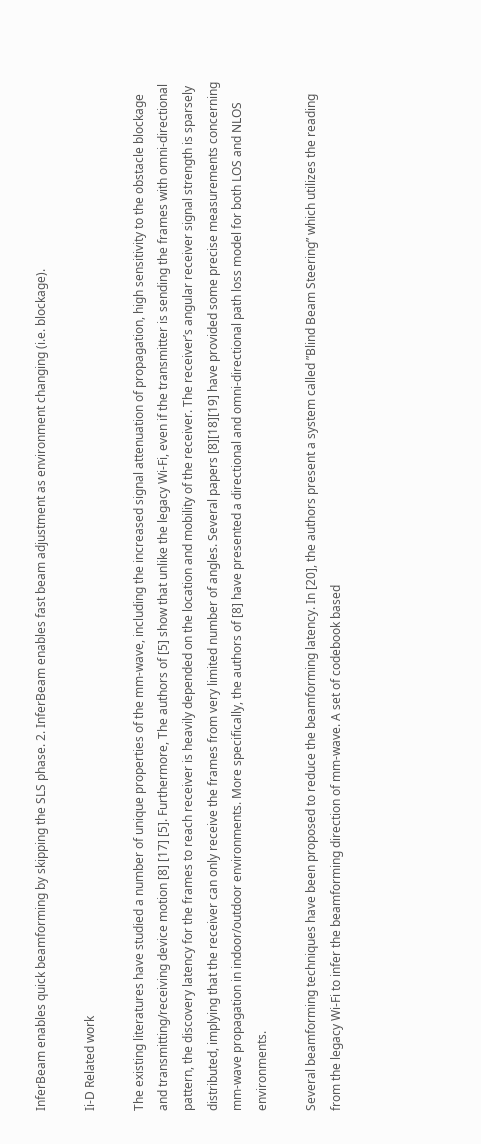InferBeam enables quick beamforming by skipping the SLS phase. 2. InferBeam enables fast beam adjustment as environment changing (i.e. blockage).

Ii-D Related work

The existing literatures have studied a number of unique properties of the mm-wave, including the increased signal attenuation of propagation, high sensitivity to the obstacle blockage and transmitting/receiving device motion [8] [17] [5]. Furthermore, The authors of [5] show that unlike the legacy Wi-Fi, even if the transmitter is sending the frames with omni-directional pattern, the discovery latency for the frames to reach receiver is heavily depended on the location and mobility of the receiver. The receiver’s angular receiver signal strength is sparsely distributed, implying that the receiver can only receive the frames from very limited number of angles. Several papers [8][18][19] have provided some precise measurements concerning mm-wave propagation in indoor/outdoor environments. More specifically, the authors of [8] have presented a directional and omni-directional path loss model for both LOS and NLOS environments.

Several beamforming techniques have been proposed to reduce the beamforming latency. In [20], the authors present a system called ”Blind Beam Steering” which utilizes the reading from the legacy Wi-Fi to infer the beamforming direction of mm-wave. A set of codebook based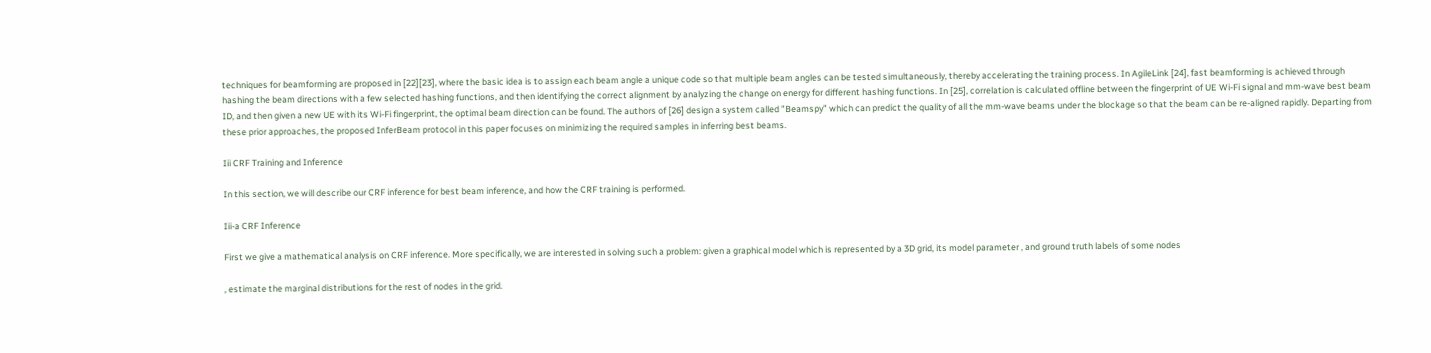techniques for beamforming are proposed in [22][23], where the basic idea is to assign each beam angle a unique code so that multiple beam angles can be tested simultaneously, thereby accelerating the training process. In AgileLink [24], fast beamforming is achieved through hashing the beam directions with a few selected hashing functions, and then identifying the correct alignment by analyzing the change on energy for different hashing functions. In [25], correlation is calculated offline between the fingerprint of UE Wi-Fi signal and mm-wave best beam ID, and then given a new UE with its Wi-Fi fingerprint, the optimal beam direction can be found. The authors of [26] design a system called ”Beamspy” which can predict the quality of all the mm-wave beams under the blockage so that the beam can be re-aligned rapidly. Departing from these prior approaches, the proposed InferBeam protocol in this paper focuses on minimizing the required samples in inferring best beams.

Iii CRF Training and Inference

In this section, we will describe our CRF inference for best beam inference, and how the CRF training is performed.

Iii-a CRF Inference

First we give a mathematical analysis on CRF inference. More specifically, we are interested in solving such a problem: given a graphical model which is represented by a 3D grid, its model parameter , and ground truth labels of some nodes

, estimate the marginal distributions for the rest of nodes in the grid.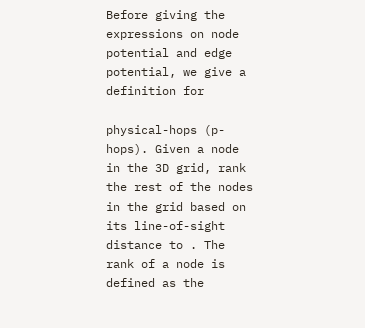Before giving the expressions on node potential and edge potential, we give a definition for

physical-hops (p-hops). Given a node in the 3D grid, rank the rest of the nodes in the grid based on its line-of-sight distance to . The rank of a node is defined as the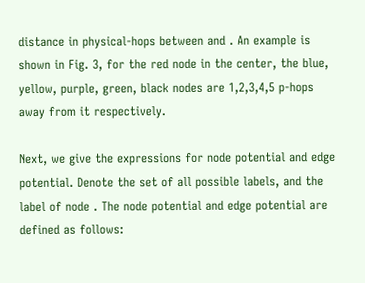distance in physical-hops between and . An example is shown in Fig. 3, for the red node in the center, the blue, yellow, purple, green, black nodes are 1,2,3,4,5 p-hops away from it respectively.

Next, we give the expressions for node potential and edge potential. Denote the set of all possible labels, and the label of node . The node potential and edge potential are defined as follows: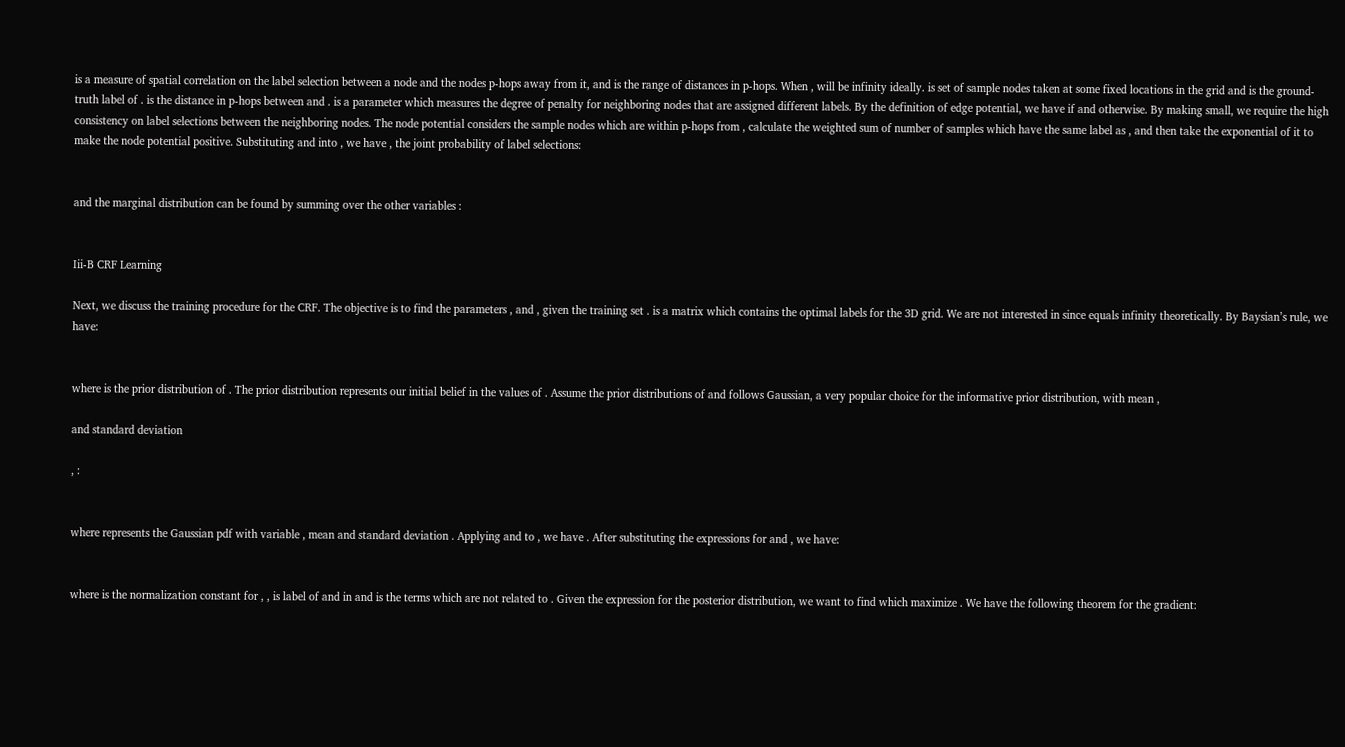is a measure of spatial correlation on the label selection between a node and the nodes p-hops away from it, and is the range of distances in p-hops. When , will be infinity ideally. is set of sample nodes taken at some fixed locations in the grid and is the ground-truth label of . is the distance in p-hops between and . is a parameter which measures the degree of penalty for neighboring nodes that are assigned different labels. By the definition of edge potential, we have if and otherwise. By making small, we require the high consistency on label selections between the neighboring nodes. The node potential considers the sample nodes which are within p-hops from , calculate the weighted sum of number of samples which have the same label as , and then take the exponential of it to make the node potential positive. Substituting and into , we have , the joint probability of label selections:


and the marginal distribution can be found by summing over the other variables :


Iii-B CRF Learning

Next, we discuss the training procedure for the CRF. The objective is to find the parameters , and , given the training set . is a matrix which contains the optimal labels for the 3D grid. We are not interested in since equals infinity theoretically. By Baysian’s rule, we have:


where is the prior distribution of . The prior distribution represents our initial belief in the values of . Assume the prior distributions of and follows Gaussian, a very popular choice for the informative prior distribution, with mean ,

and standard deviation

, :


where represents the Gaussian pdf with variable , mean and standard deviation . Applying and to , we have . After substituting the expressions for and , we have:


where is the normalization constant for , , is label of and in and is the terms which are not related to . Given the expression for the posterior distribution, we want to find which maximize . We have the following theorem for the gradient: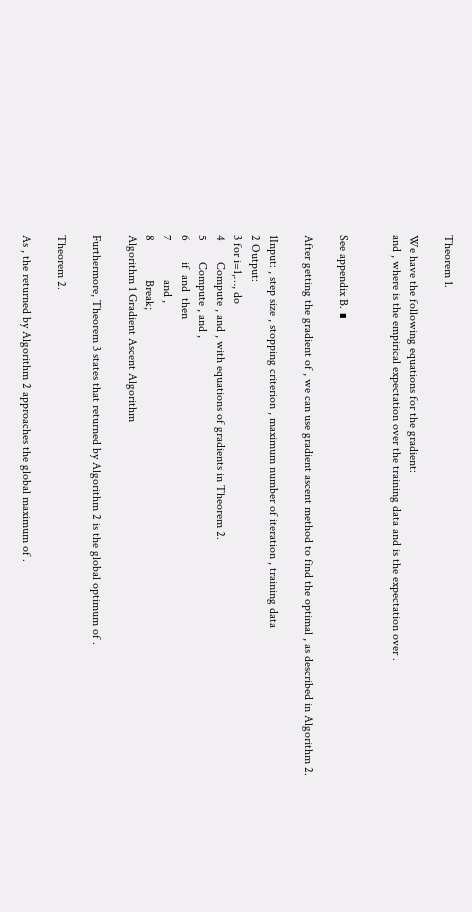Theorem 1.

We have the following equations for the gradient:
and , where is the empirical expectation over the training data and is the expectation over .


See appendix B. ∎

After getting the gradient of , we can use gradient ascent method to find the optimal , as described in Algorithm 2.

1Input: , step size , stopping criterion , maximum number of iteration , training data
2 Output:
3 for i=1,…, do
4       Compute , and , with equations of gradients in Theorem 2.
5       Compute , and ,
6       if  and  then
7             and ,
8             Break;
Algorithm 1 Gradient Ascent Algorithm

Furthermore, Theorem 3 states that returned by Algorithm 2 is the global optimum of .

Theorem 2.

As , the returned by Algorithm 2 approaches the global maximum of .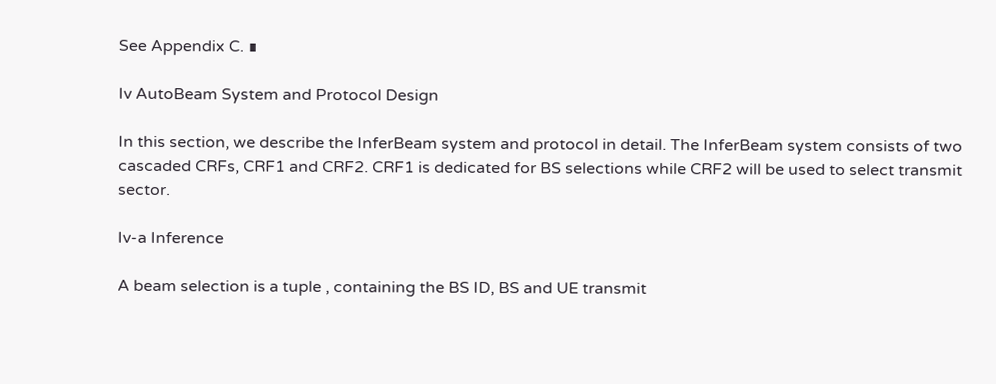See Appendix C. ∎

Iv AutoBeam System and Protocol Design

In this section, we describe the InferBeam system and protocol in detail. The InferBeam system consists of two cascaded CRFs, CRF1 and CRF2. CRF1 is dedicated for BS selections while CRF2 will be used to select transmit sector.

Iv-a Inference

A beam selection is a tuple , containing the BS ID, BS and UE transmit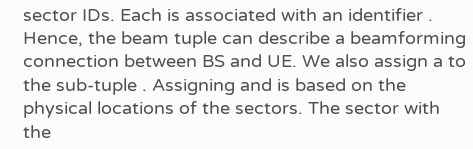sector IDs. Each is associated with an identifier . Hence, the beam tuple can describe a beamforming connection between BS and UE. We also assign a to the sub-tuple . Assigning and is based on the physical locations of the sectors. The sector with the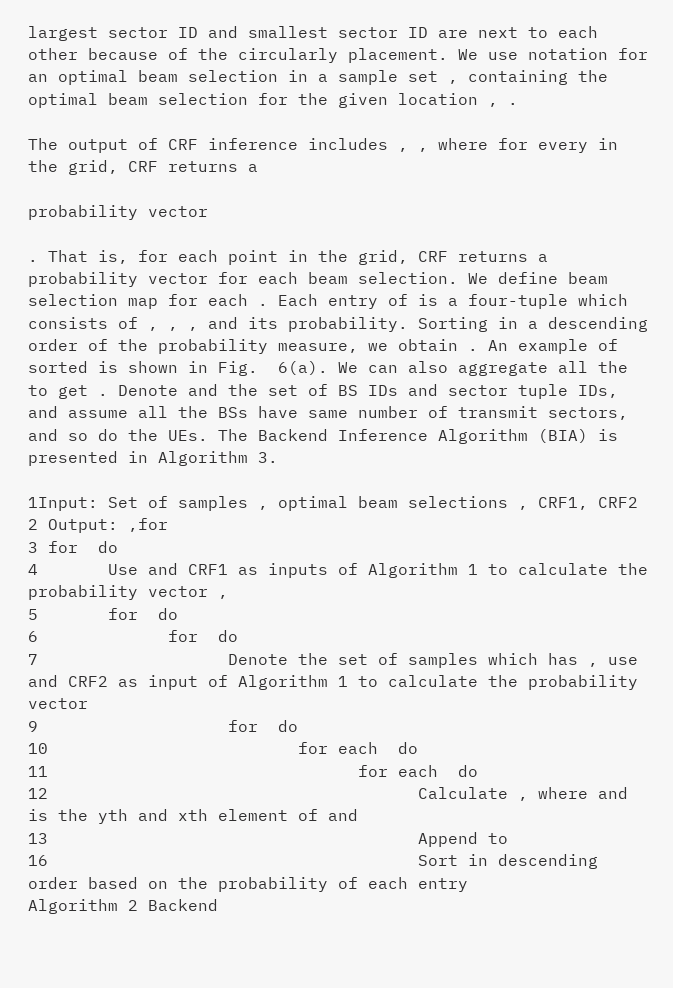largest sector ID and smallest sector ID are next to each other because of the circularly placement. We use notation for an optimal beam selection in a sample set , containing the optimal beam selection for the given location , .

The output of CRF inference includes , , where for every in the grid, CRF returns a

probability vector

. That is, for each point in the grid, CRF returns a probability vector for each beam selection. We define beam selection map for each . Each entry of is a four-tuple which consists of , , , and its probability. Sorting in a descending order of the probability measure, we obtain . An example of sorted is shown in Fig.  6(a). We can also aggregate all the to get . Denote and the set of BS IDs and sector tuple IDs, and assume all the BSs have same number of transmit sectors, and so do the UEs. The Backend Inference Algorithm (BIA) is presented in Algorithm 3.

1Input: Set of samples , optimal beam selections , CRF1, CRF2
2 Output: ,for
3 for  do
4       Use and CRF1 as inputs of Algorithm 1 to calculate the probability vector ,
5       for  do
6             for  do
7                   Denote the set of samples which has , use and CRF2 as input of Algorithm 1 to calculate the probability vector
9                   for  do
10                         for each  do
11                               for each  do
12                                     Calculate , where and is the yth and xth element of and
13                                     Append to
16                                     Sort in descending order based on the probability of each entry
Algorithm 2 Backend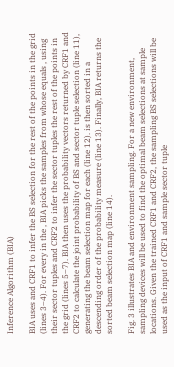Inference Algorithm (BIA)

BIA uses and CRF1 to infer the BS selection for the rest of the points in the grid (lines 3–4). For every in the , BIA picks the samples from whose equals , using their sector tuples and CRF2 to infer the sector tuples the rest of the points in the grid (lines 5–7). BIA then uses the probability vectors returned by CRF1 and CRF2 to calculate the joint probability of BS and sector tuple selection (line 11), generating the beam selection map for each (line 12). is then sorted in a descending order of the probability measure (line 13). Finally, BIA returns the sorted beam selection map (line 14).

Fig. 3 illustrates BIA and environment sampling. For a new environment, sampling devices will be used to find the optimal beam selections at sample locations. Given the trained CRF1 and CRF2, the sampling BS selections will be used as the input of CRF1 and sample sector tuple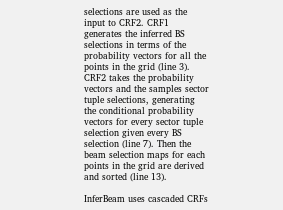selections are used as the input to CRF2. CRF1 generates the inferred BS selections in terms of the probability vectors for all the points in the grid (line 3). CRF2 takes the probability vectors and the samples sector tuple selections, generating the conditional probability vectors for every sector tuple selection given every BS selection (line 7). Then the beam selection maps for each points in the grid are derived and sorted (line 13).

InferBeam uses cascaded CRFs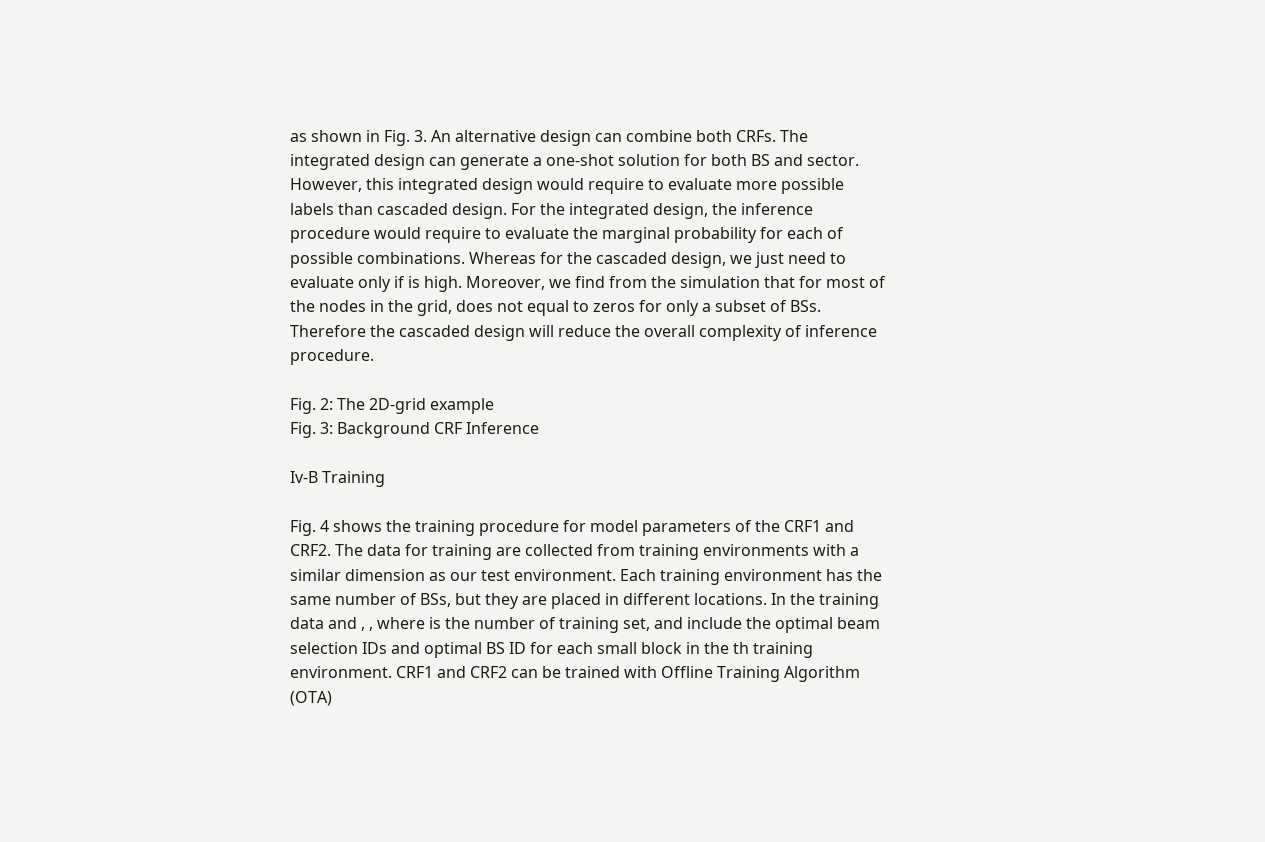as shown in Fig. 3. An alternative design can combine both CRFs. The integrated design can generate a one-shot solution for both BS and sector. However, this integrated design would require to evaluate more possible labels than cascaded design. For the integrated design, the inference procedure would require to evaluate the marginal probability for each of possible combinations. Whereas for the cascaded design, we just need to evaluate only if is high. Moreover, we find from the simulation that for most of the nodes in the grid, does not equal to zeros for only a subset of BSs. Therefore the cascaded design will reduce the overall complexity of inference procedure.

Fig. 2: The 2D-grid example
Fig. 3: Background CRF Inference

Iv-B Training

Fig. 4 shows the training procedure for model parameters of the CRF1 and CRF2. The data for training are collected from training environments with a similar dimension as our test environment. Each training environment has the same number of BSs, but they are placed in different locations. In the training data and , , where is the number of training set, and include the optimal beam selection IDs and optimal BS ID for each small block in the th training environment. CRF1 and CRF2 can be trained with Offline Training Algorithm (OTA)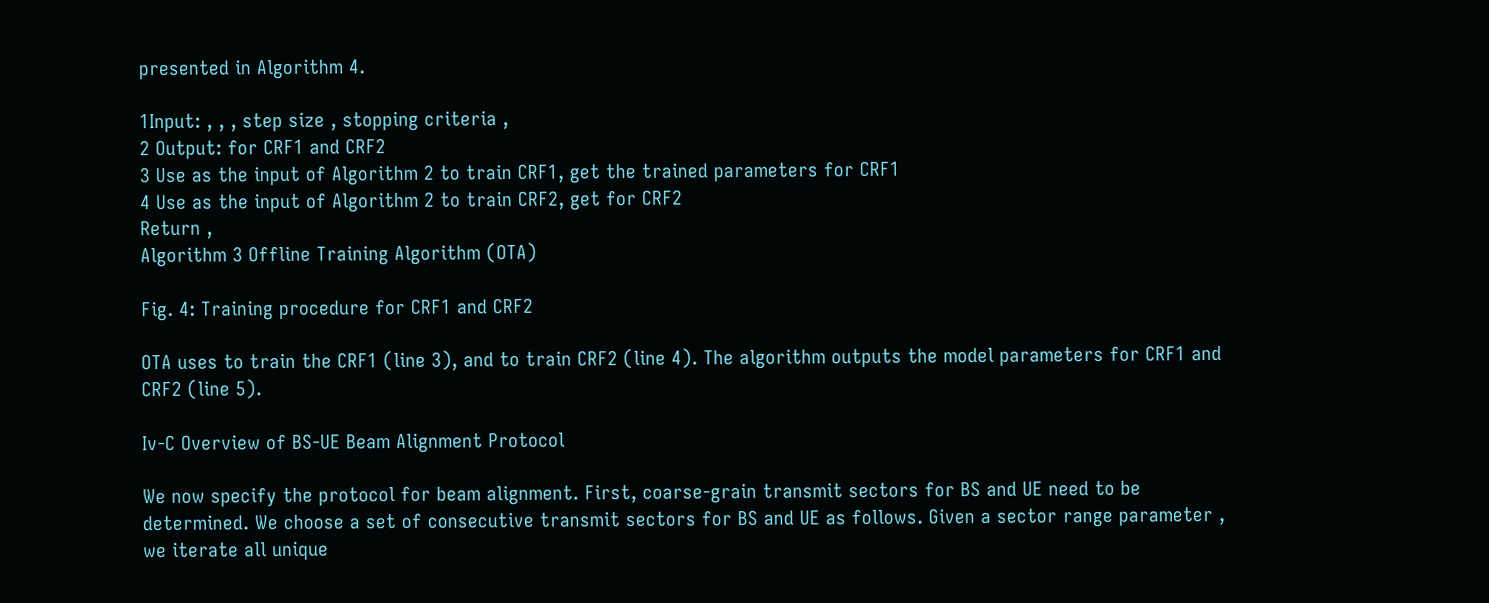presented in Algorithm 4.

1Input: , , , step size , stopping criteria ,
2 Output: for CRF1 and CRF2
3 Use as the input of Algorithm 2 to train CRF1, get the trained parameters for CRF1
4 Use as the input of Algorithm 2 to train CRF2, get for CRF2
Return ,
Algorithm 3 Offline Training Algorithm (OTA)

Fig. 4: Training procedure for CRF1 and CRF2

OTA uses to train the CRF1 (line 3), and to train CRF2 (line 4). The algorithm outputs the model parameters for CRF1 and CRF2 (line 5).

Iv-C Overview of BS-UE Beam Alignment Protocol

We now specify the protocol for beam alignment. First, coarse-grain transmit sectors for BS and UE need to be determined. We choose a set of consecutive transmit sectors for BS and UE as follows. Given a sector range parameter , we iterate all unique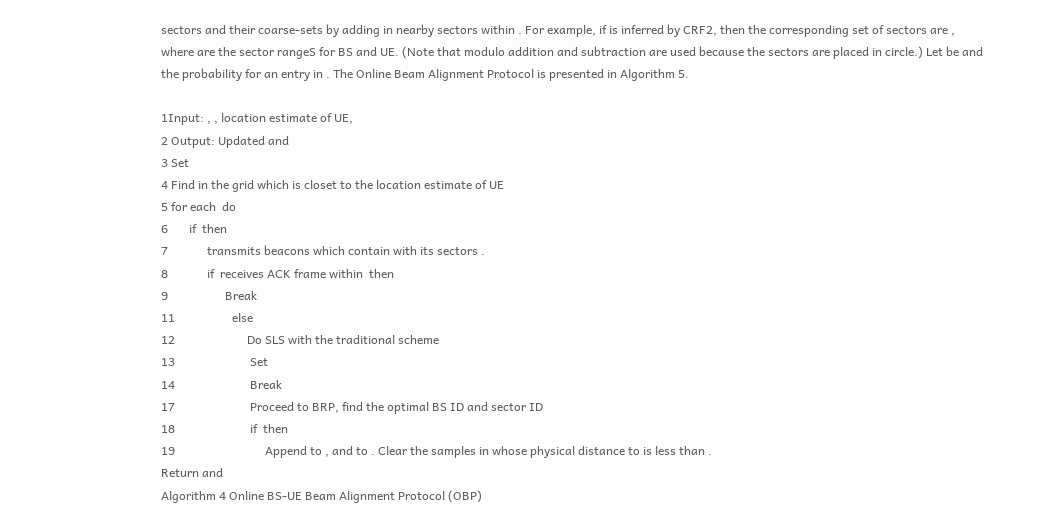sectors and their coarse-sets by adding in nearby sectors within . For example, if is inferred by CRF2, then the corresponding set of sectors are , where are the sector rangeS for BS and UE. (Note that modulo addition and subtraction are used because the sectors are placed in circle.) Let be and the probability for an entry in . The Online Beam Alignment Protocol is presented in Algorithm 5.

1Input: , , location estimate of UE,
2 Output: Updated and
3 Set
4 Find in the grid which is closet to the location estimate of UE
5 for each  do
6       if  then
7             transmits beacons which contain with its sectors .
8             if  receives ACK frame within  then
9                   Break
11                   else
12                        Do SLS with the traditional scheme
13                         Set
14                         Break
17                         Proceed to BRP, find the optimal BS ID and sector ID
18                         if  then
19                              Append to , and to . Clear the samples in whose physical distance to is less than .
Return and
Algorithm 4 Online BS-UE Beam Alignment Protocol (OBP)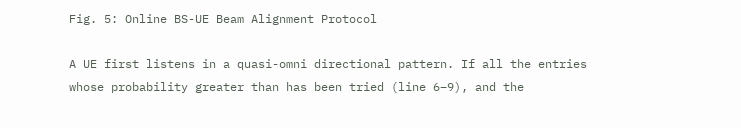Fig. 5: Online BS-UE Beam Alignment Protocol

A UE first listens in a quasi-omni directional pattern. If all the entries whose probability greater than has been tried (line 6–9), and the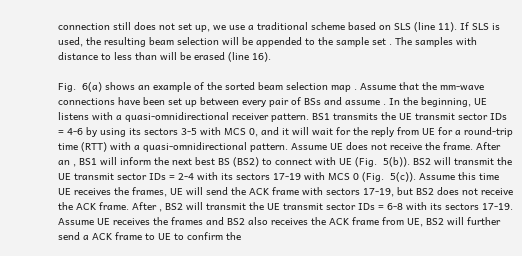connection still does not set up, we use a traditional scheme based on SLS (line 11). If SLS is used, the resulting beam selection will be appended to the sample set . The samples with distance to less than will be erased (line 16).

Fig.  6(a) shows an example of the sorted beam selection map . Assume that the mm-wave connections have been set up between every pair of BSs and assume . In the beginning, UE listens with a quasi-omnidirectional receiver pattern. BS1 transmits the UE transmit sector IDs = 4-6 by using its sectors 3-5 with MCS 0, and it will wait for the reply from UE for a round-trip time (RTT) with a quasi-omnidirectional pattern. Assume UE does not receive the frame. After an , BS1 will inform the next best BS (BS2) to connect with UE (Fig.  5(b)). BS2 will transmit the UE transmit sector IDs = 2-4 with its sectors 17-19 with MCS 0 (Fig.  5(c)). Assume this time UE receives the frames, UE will send the ACK frame with sectors 17-19, but BS2 does not receive the ACK frame. After , BS2 will transmit the UE transmit sector IDs = 6-8 with its sectors 17-19. Assume UE receives the frames and BS2 also receives the ACK frame from UE, BS2 will further send a ACK frame to UE to confirm the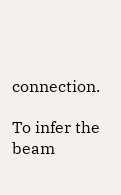connection.

To infer the beam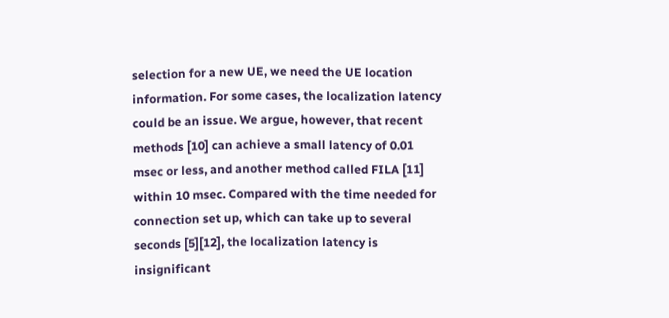selection for a new UE, we need the UE location information. For some cases, the localization latency could be an issue. We argue, however, that recent methods [10] can achieve a small latency of 0.01 msec or less, and another method called FILA [11] within 10 msec. Compared with the time needed for connection set up, which can take up to several seconds [5][12], the localization latency is insignificant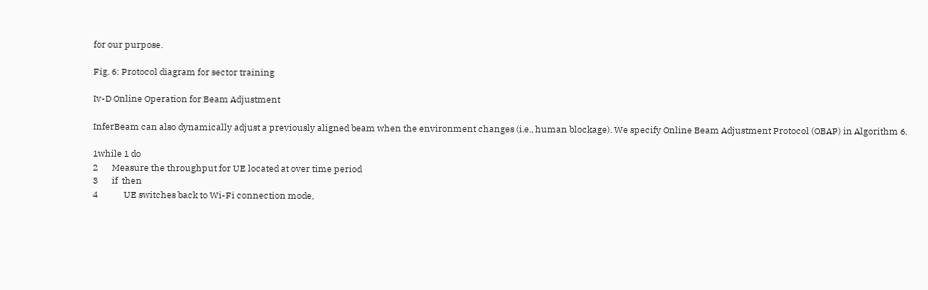for our purpose.

Fig. 6: Protocol diagram for sector training

Iv-D Online Operation for Beam Adjustment

InferBeam can also dynamically adjust a previously aligned beam when the environment changes (i.e., human blockage). We specify Online Beam Adjustment Protocol (OBAP) in Algorithm 6.

1while 1 do
2       Measure the throughput for UE located at over time period
3       if  then
4             UE switches back to Wi-Fi connection mode,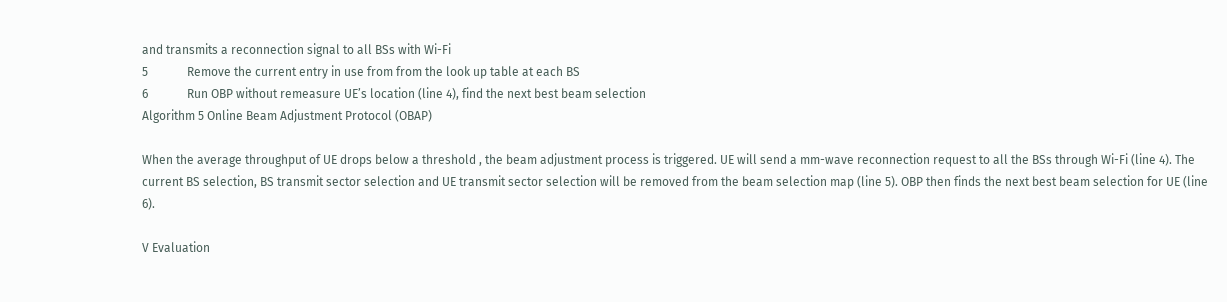and transmits a reconnection signal to all BSs with Wi-Fi
5             Remove the current entry in use from from the look up table at each BS
6             Run OBP without remeasure UE’s location (line 4), find the next best beam selection
Algorithm 5 Online Beam Adjustment Protocol (OBAP)

When the average throughput of UE drops below a threshold , the beam adjustment process is triggered. UE will send a mm-wave reconnection request to all the BSs through Wi-Fi (line 4). The current BS selection, BS transmit sector selection and UE transmit sector selection will be removed from the beam selection map (line 5). OBP then finds the next best beam selection for UE (line 6).

V Evaluation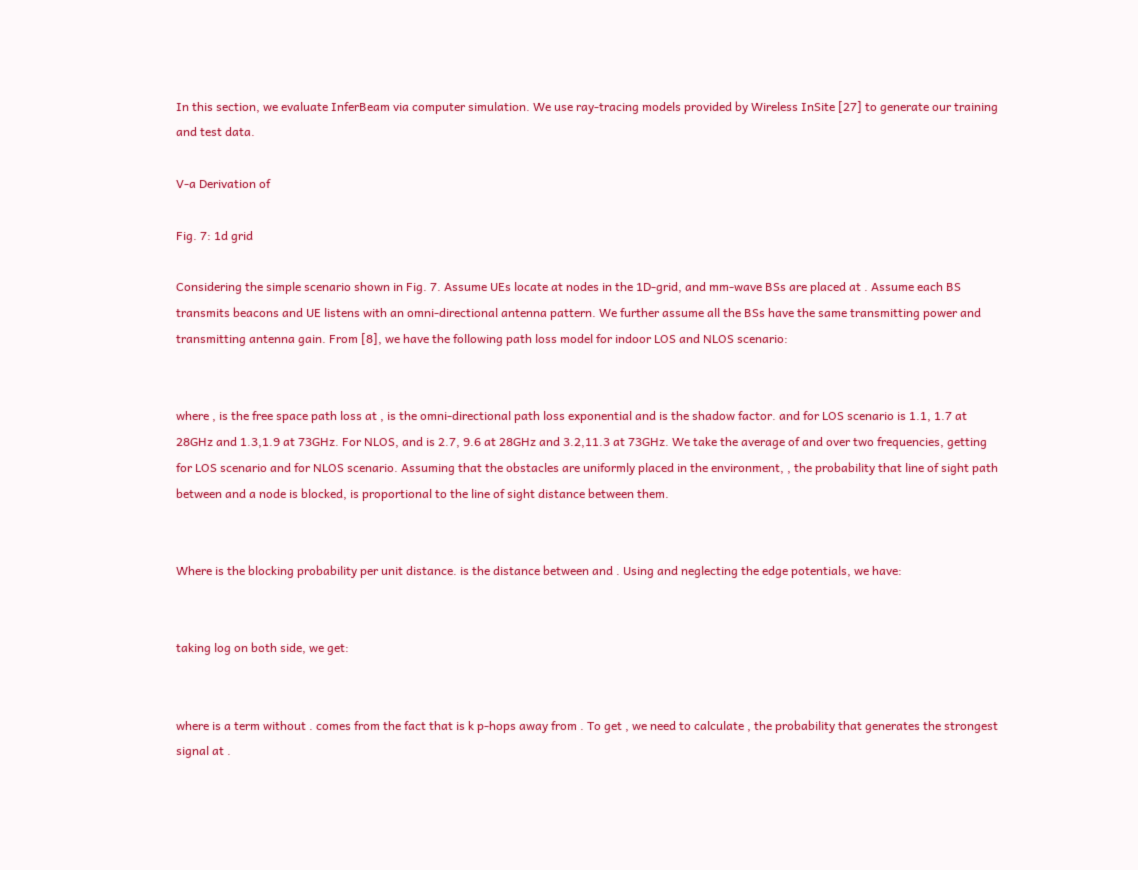In this section, we evaluate InferBeam via computer simulation. We use ray-tracing models provided by Wireless InSite [27] to generate our training and test data.

V-a Derivation of

Fig. 7: 1d grid

Considering the simple scenario shown in Fig. 7. Assume UEs locate at nodes in the 1D-grid, and mm-wave BSs are placed at . Assume each BS transmits beacons and UE listens with an omni-directional antenna pattern. We further assume all the BSs have the same transmitting power and transmitting antenna gain. From [8], we have the following path loss model for indoor LOS and NLOS scenario:


where , is the free space path loss at , is the omni-directional path loss exponential and is the shadow factor. and for LOS scenario is 1.1, 1.7 at 28GHz and 1.3,1.9 at 73GHz. For NLOS, and is 2.7, 9.6 at 28GHz and 3.2,11.3 at 73GHz. We take the average of and over two frequencies, getting for LOS scenario and for NLOS scenario. Assuming that the obstacles are uniformly placed in the environment, , the probability that line of sight path between and a node is blocked, is proportional to the line of sight distance between them.


Where is the blocking probability per unit distance. is the distance between and . Using and neglecting the edge potentials, we have:


taking log on both side, we get:


where is a term without . comes from the fact that is k p-hops away from . To get , we need to calculate , the probability that generates the strongest signal at .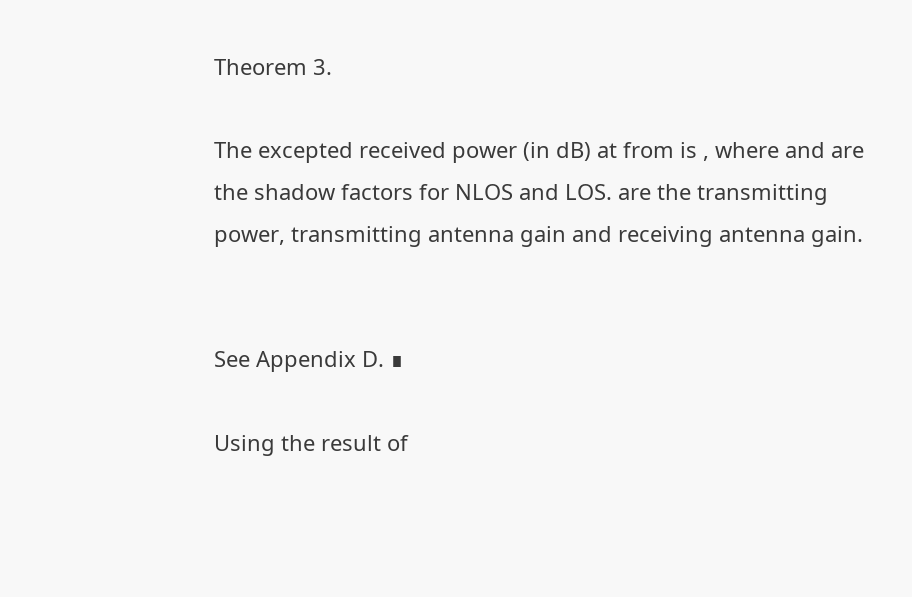Theorem 3.

The excepted received power (in dB) at from is , where and are the shadow factors for NLOS and LOS. are the transmitting power, transmitting antenna gain and receiving antenna gain.


See Appendix D. ∎

Using the result of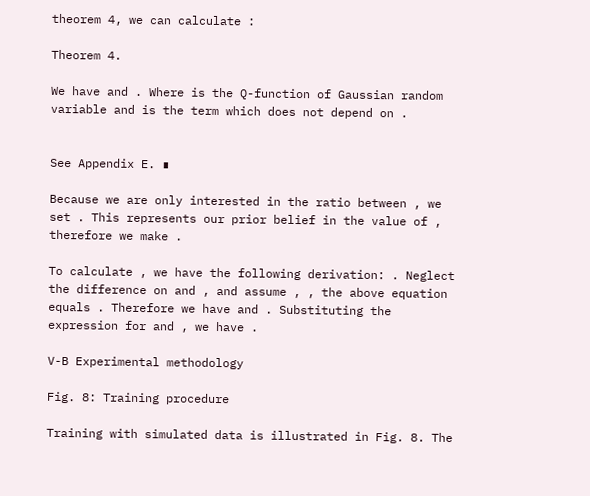theorem 4, we can calculate :

Theorem 4.

We have and . Where is the Q-function of Gaussian random variable and is the term which does not depend on .


See Appendix E. ∎

Because we are only interested in the ratio between , we set . This represents our prior belief in the value of , therefore we make .

To calculate , we have the following derivation: . Neglect the difference on and , and assume , , the above equation equals . Therefore we have and . Substituting the expression for and , we have .

V-B Experimental methodology

Fig. 8: Training procedure

Training with simulated data is illustrated in Fig. 8. The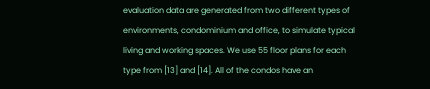evaluation data are generated from two different types of environments, condominium and office, to simulate typical living and working spaces. We use 55 floor plans for each type from [13] and [14]. All of the condos have an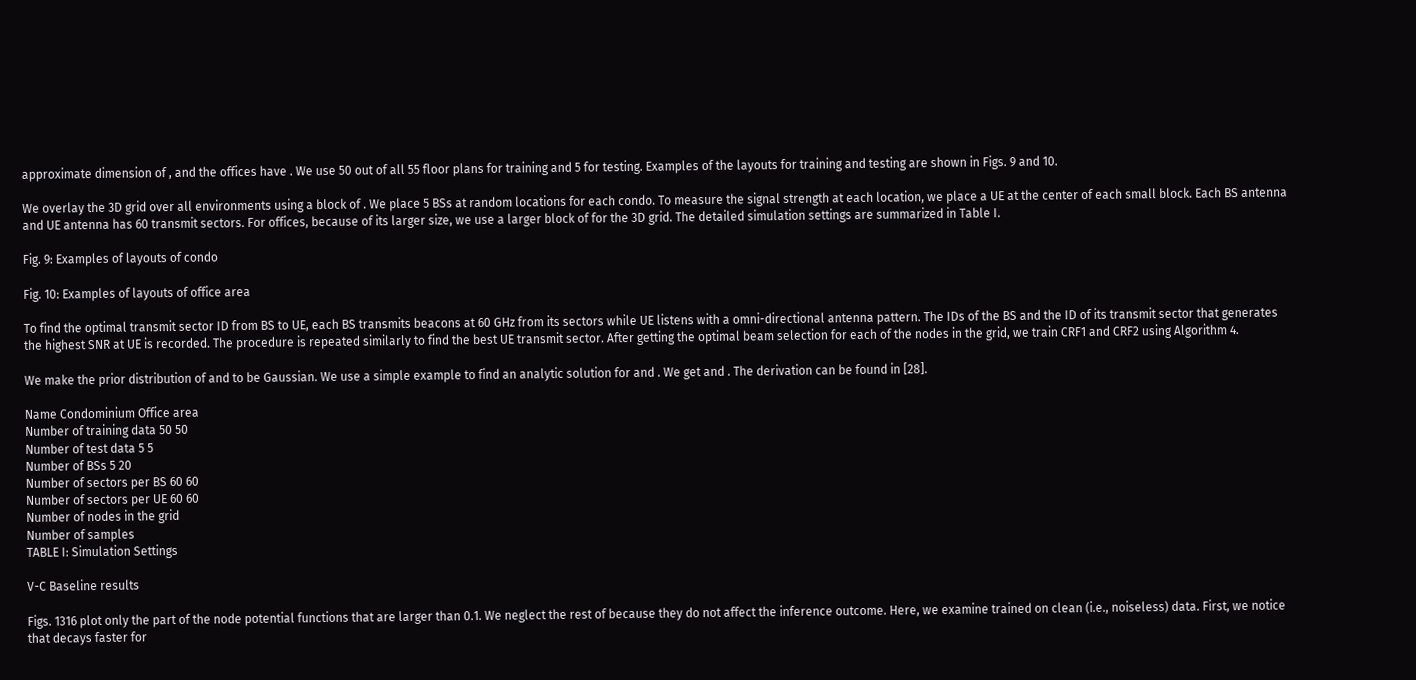approximate dimension of , and the offices have . We use 50 out of all 55 floor plans for training and 5 for testing. Examples of the layouts for training and testing are shown in Figs. 9 and 10.

We overlay the 3D grid over all environments using a block of . We place 5 BSs at random locations for each condo. To measure the signal strength at each location, we place a UE at the center of each small block. Each BS antenna and UE antenna has 60 transmit sectors. For offices, because of its larger size, we use a larger block of for the 3D grid. The detailed simulation settings are summarized in Table I.

Fig. 9: Examples of layouts of condo

Fig. 10: Examples of layouts of office area

To find the optimal transmit sector ID from BS to UE, each BS transmits beacons at 60 GHz from its sectors while UE listens with a omni-directional antenna pattern. The IDs of the BS and the ID of its transmit sector that generates the highest SNR at UE is recorded. The procedure is repeated similarly to find the best UE transmit sector. After getting the optimal beam selection for each of the nodes in the grid, we train CRF1 and CRF2 using Algorithm 4.

We make the prior distribution of and to be Gaussian. We use a simple example to find an analytic solution for and . We get and . The derivation can be found in [28].

Name Condominium Office area
Number of training data 50 50
Number of test data 5 5
Number of BSs 5 20
Number of sectors per BS 60 60
Number of sectors per UE 60 60
Number of nodes in the grid
Number of samples
TABLE I: Simulation Settings

V-C Baseline results

Figs. 1316 plot only the part of the node potential functions that are larger than 0.1. We neglect the rest of because they do not affect the inference outcome. Here, we examine trained on clean (i.e., noiseless) data. First, we notice that decays faster for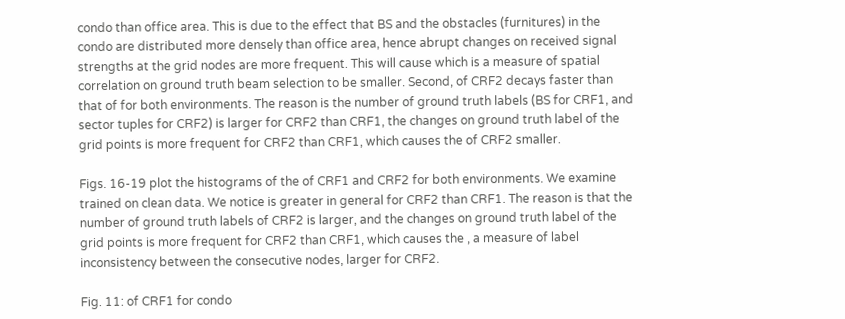condo than office area. This is due to the effect that BS and the obstacles (furnitures) in the condo are distributed more densely than office area, hence abrupt changes on received signal strengths at the grid nodes are more frequent. This will cause which is a measure of spatial correlation on ground truth beam selection to be smaller. Second, of CRF2 decays faster than that of for both environments. The reason is the number of ground truth labels (BS for CRF1, and sector tuples for CRF2) is larger for CRF2 than CRF1, the changes on ground truth label of the grid points is more frequent for CRF2 than CRF1, which causes the of CRF2 smaller.

Figs. 16-19 plot the histograms of the of CRF1 and CRF2 for both environments. We examine trained on clean data. We notice is greater in general for CRF2 than CRF1. The reason is that the number of ground truth labels of CRF2 is larger, and the changes on ground truth label of the grid points is more frequent for CRF2 than CRF1, which causes the , a measure of label inconsistency between the consecutive nodes, larger for CRF2.

Fig. 11: of CRF1 for condo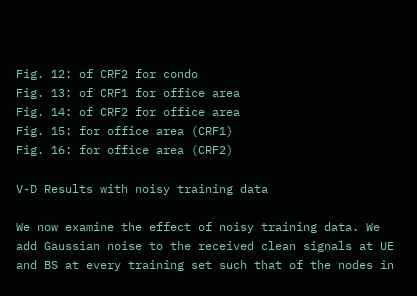Fig. 12: of CRF2 for condo
Fig. 13: of CRF1 for office area
Fig. 14: of CRF2 for office area
Fig. 15: for office area (CRF1)
Fig. 16: for office area (CRF2)

V-D Results with noisy training data

We now examine the effect of noisy training data. We add Gaussian noise to the received clean signals at UE and BS at every training set such that of the nodes in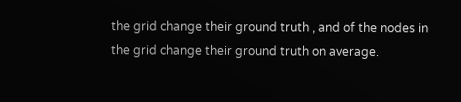the grid change their ground truth , and of the nodes in the grid change their ground truth on average.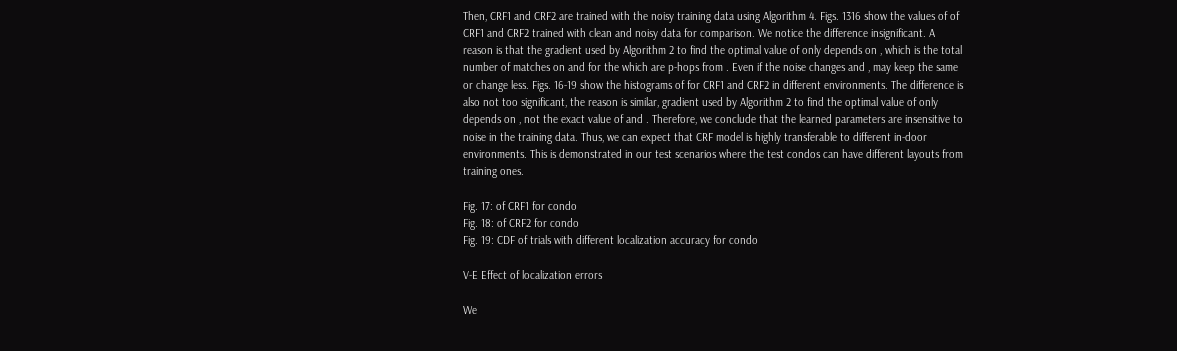Then, CRF1 and CRF2 are trained with the noisy training data using Algorithm 4. Figs. 1316 show the values of of CRF1 and CRF2 trained with clean and noisy data for comparison. We notice the difference insignificant. A reason is that the gradient used by Algorithm 2 to find the optimal value of only depends on , which is the total number of matches on and for the which are p-hops from . Even if the noise changes and , may keep the same or change less. Figs. 16-19 show the histograms of for CRF1 and CRF2 in different environments. The difference is also not too significant, the reason is similar, gradient used by Algorithm 2 to find the optimal value of only depends on , not the exact value of and . Therefore, we conclude that the learned parameters are insensitive to noise in the training data. Thus, we can expect that CRF model is highly transferable to different in-door environments. This is demonstrated in our test scenarios where the test condos can have different layouts from training ones.

Fig. 17: of CRF1 for condo
Fig. 18: of CRF2 for condo
Fig. 19: CDF of trials with different localization accuracy for condo

V-E Effect of localization errors

We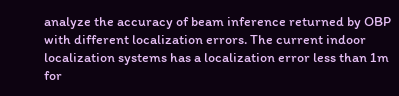analyze the accuracy of beam inference returned by OBP with different localization errors. The current indoor localization systems has a localization error less than 1m for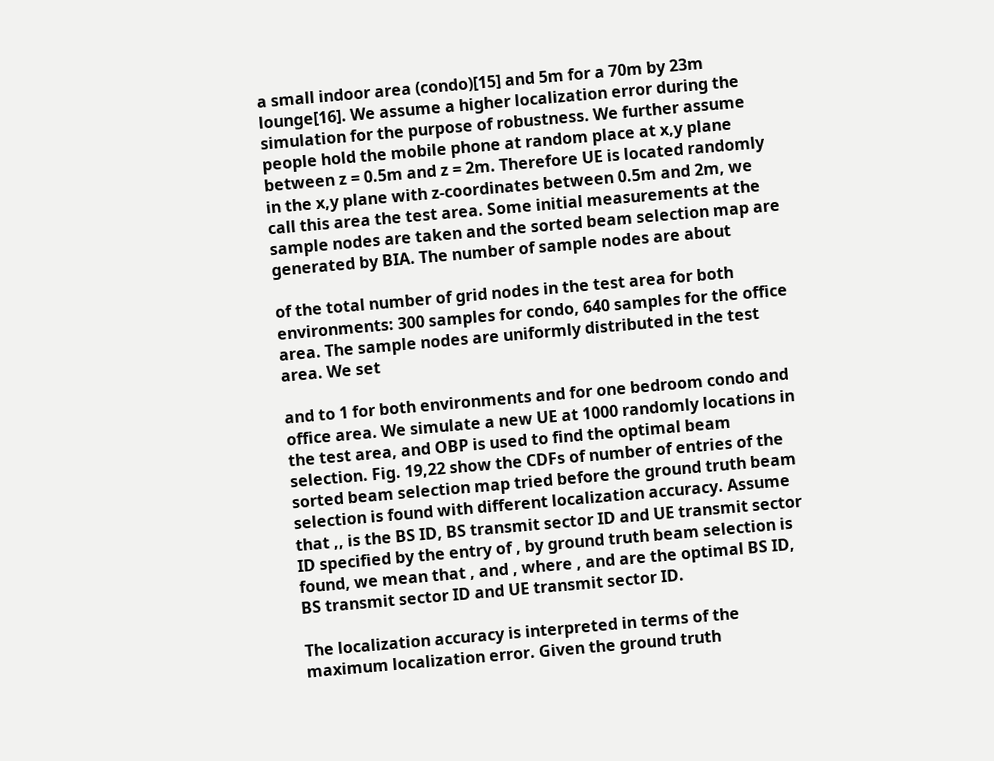a small indoor area (condo)[15] and 5m for a 70m by 23m lounge[16]. We assume a higher localization error during the simulation for the purpose of robustness. We further assume people hold the mobile phone at random place at x,y plane between z = 0.5m and z = 2m. Therefore UE is located randomly in the x,y plane with z-coordinates between 0.5m and 2m, we call this area the test area. Some initial measurements at the sample nodes are taken and the sorted beam selection map are generated by BIA. The number of sample nodes are about

of the total number of grid nodes in the test area for both environments: 300 samples for condo, 640 samples for the office area. The sample nodes are uniformly distributed in the test area. We set

and to 1 for both environments and for one bedroom condo and office area. We simulate a new UE at 1000 randomly locations in the test area, and OBP is used to find the optimal beam selection. Fig. 19,22 show the CDFs of number of entries of the sorted beam selection map tried before the ground truth beam selection is found with different localization accuracy. Assume that ,, is the BS ID, BS transmit sector ID and UE transmit sector ID specified by the entry of , by ground truth beam selection is found, we mean that , and , where , and are the optimal BS ID, BS transmit sector ID and UE transmit sector ID.

The localization accuracy is interpreted in terms of the maximum localization error. Given the ground truth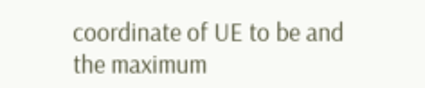coordinate of UE to be and the maximum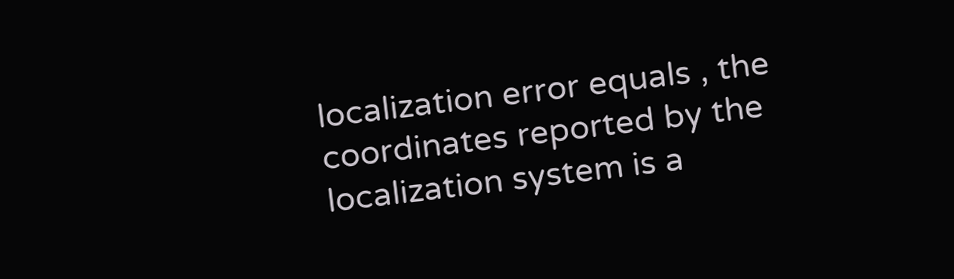localization error equals , the coordinates reported by the localization system is a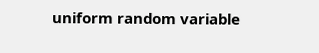uniform random variable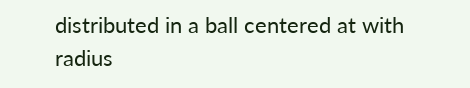distributed in a ball centered at with radius